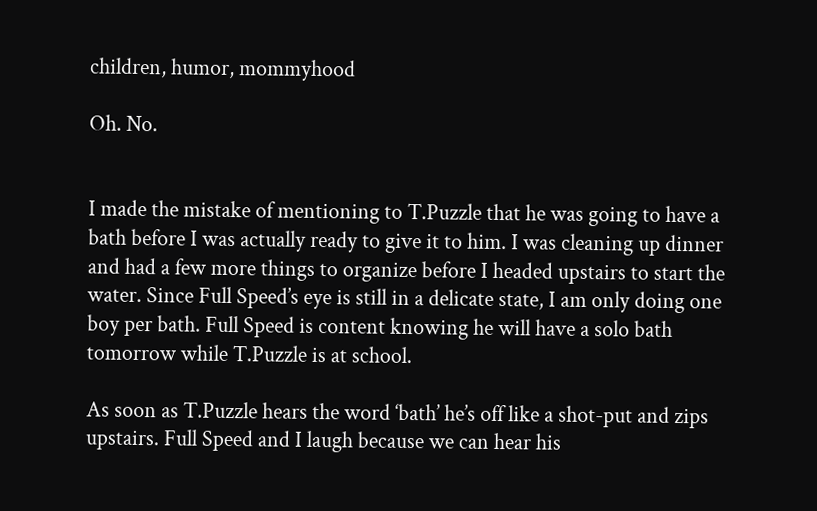children, humor, mommyhood

Oh. No.


I made the mistake of mentioning to T.Puzzle that he was going to have a bath before I was actually ready to give it to him. I was cleaning up dinner and had a few more things to organize before I headed upstairs to start the water. Since Full Speed’s eye is still in a delicate state, I am only doing one boy per bath. Full Speed is content knowing he will have a solo bath tomorrow while T.Puzzle is at school.

As soon as T.Puzzle hears the word ‘bath’ he’s off like a shot-put and zips upstairs. Full Speed and I laugh because we can hear his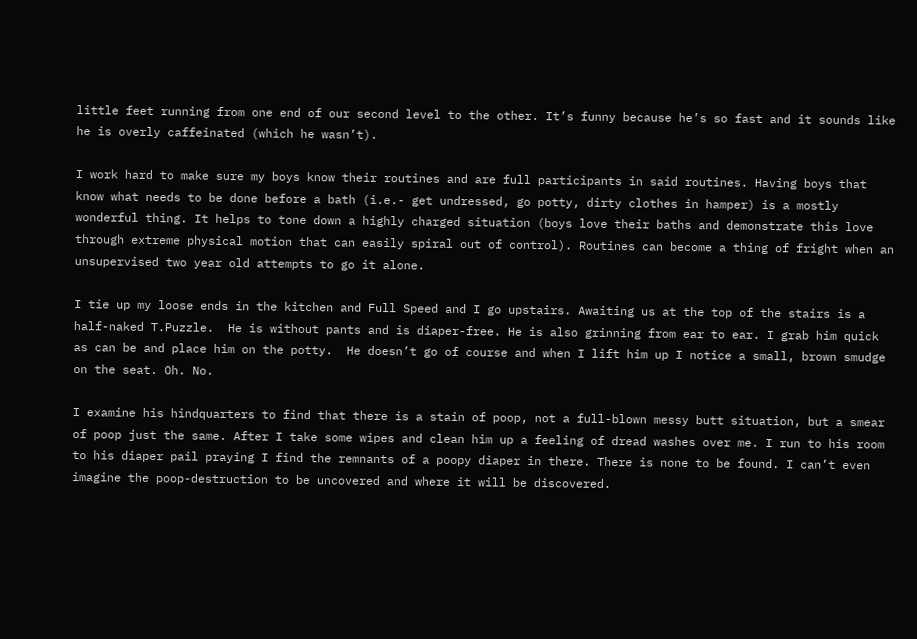little feet running from one end of our second level to the other. It’s funny because he’s so fast and it sounds like he is overly caffeinated (which he wasn’t).

I work hard to make sure my boys know their routines and are full participants in said routines. Having boys that know what needs to be done before a bath (i.e.- get undressed, go potty, dirty clothes in hamper) is a mostly wonderful thing. It helps to tone down a highly charged situation (boys love their baths and demonstrate this love through extreme physical motion that can easily spiral out of control). Routines can become a thing of fright when an unsupervised two year old attempts to go it alone.

I tie up my loose ends in the kitchen and Full Speed and I go upstairs. Awaiting us at the top of the stairs is a half-naked T.Puzzle.  He is without pants and is diaper-free. He is also grinning from ear to ear. I grab him quick as can be and place him on the potty.  He doesn’t go of course and when I lift him up I notice a small, brown smudge on the seat. Oh. No.

I examine his hindquarters to find that there is a stain of poop, not a full-blown messy butt situation, but a smear of poop just the same. After I take some wipes and clean him up a feeling of dread washes over me. I run to his room to his diaper pail praying I find the remnants of a poopy diaper in there. There is none to be found. I can’t even imagine the poop-destruction to be uncovered and where it will be discovered.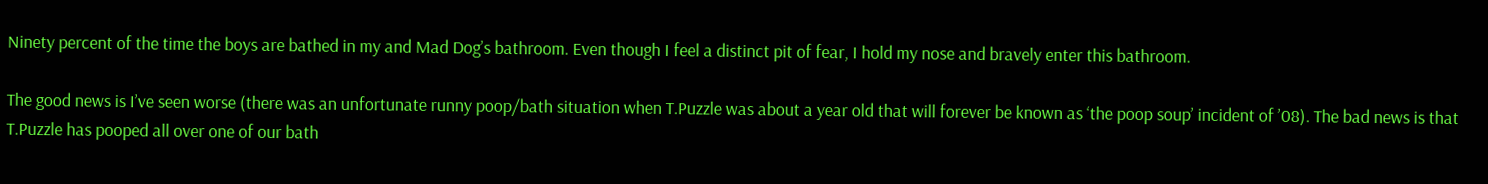Ninety percent of the time the boys are bathed in my and Mad Dog’s bathroom. Even though I feel a distinct pit of fear, I hold my nose and bravely enter this bathroom.

The good news is I’ve seen worse (there was an unfortunate runny poop/bath situation when T.Puzzle was about a year old that will forever be known as ‘the poop soup’ incident of ’08). The bad news is that T.Puzzle has pooped all over one of our bath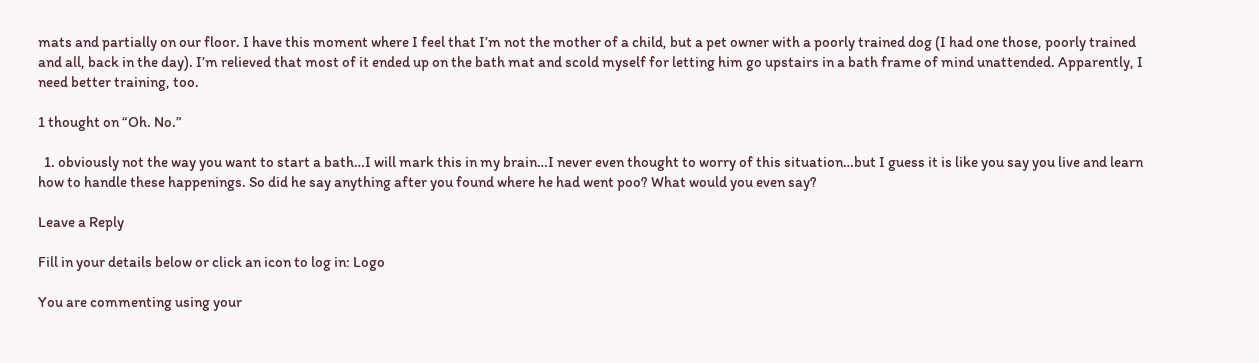mats and partially on our floor. I have this moment where I feel that I’m not the mother of a child, but a pet owner with a poorly trained dog (I had one those, poorly trained and all, back in the day). I’m relieved that most of it ended up on the bath mat and scold myself for letting him go upstairs in a bath frame of mind unattended. Apparently, I need better training, too.

1 thought on “Oh. No.”

  1. obviously not the way you want to start a bath…I will mark this in my brain…I never even thought to worry of this situation…but I guess it is like you say you live and learn how to handle these happenings. So did he say anything after you found where he had went poo? What would you even say?

Leave a Reply

Fill in your details below or click an icon to log in: Logo

You are commenting using your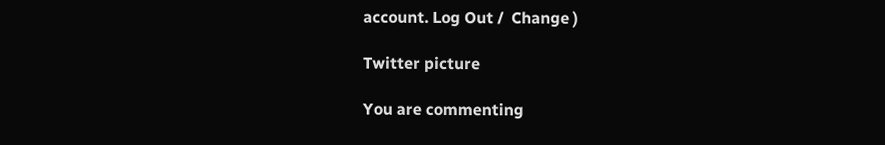account. Log Out /  Change )

Twitter picture

You are commenting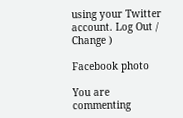using your Twitter account. Log Out /  Change )

Facebook photo

You are commenting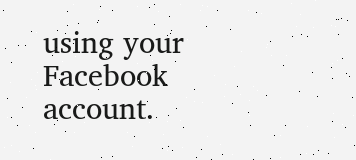using your Facebook account.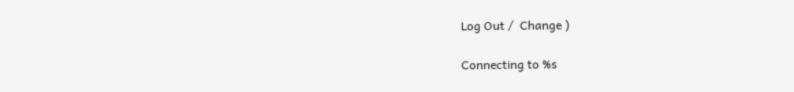Log Out /  Change )

Connecting to %s